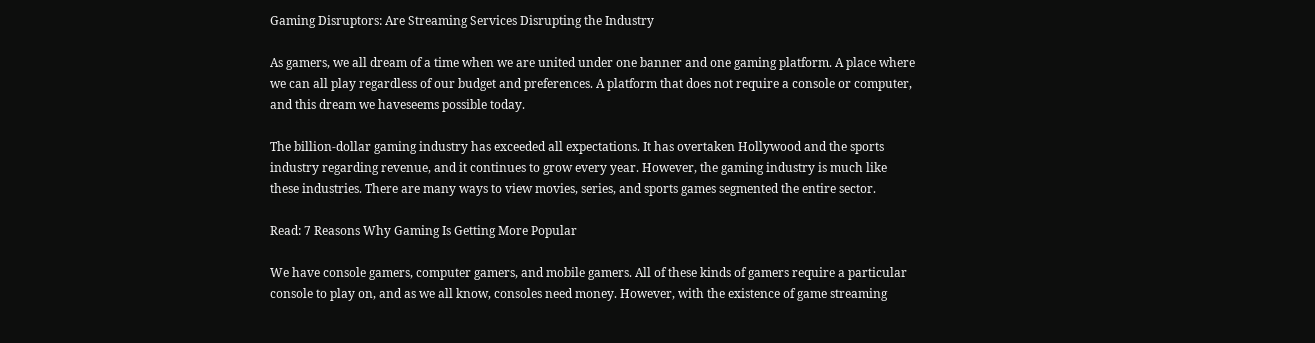Gaming Disruptors: Are Streaming Services Disrupting the Industry

As gamers, we all dream of a time when we are united under one banner and one gaming platform. A place where we can all play regardless of our budget and preferences. A platform that does not require a console or computer, and this dream we haveseems possible today.

The billion-dollar gaming industry has exceeded all expectations. It has overtaken Hollywood and the sports industry regarding revenue, and it continues to grow every year. However, the gaming industry is much like these industries. There are many ways to view movies, series, and sports games segmented the entire sector.

Read: 7 Reasons Why Gaming Is Getting More Popular

We have console gamers, computer gamers, and mobile gamers. All of these kinds of gamers require a particular console to play on, and as we all know, consoles need money. However, with the existence of game streaming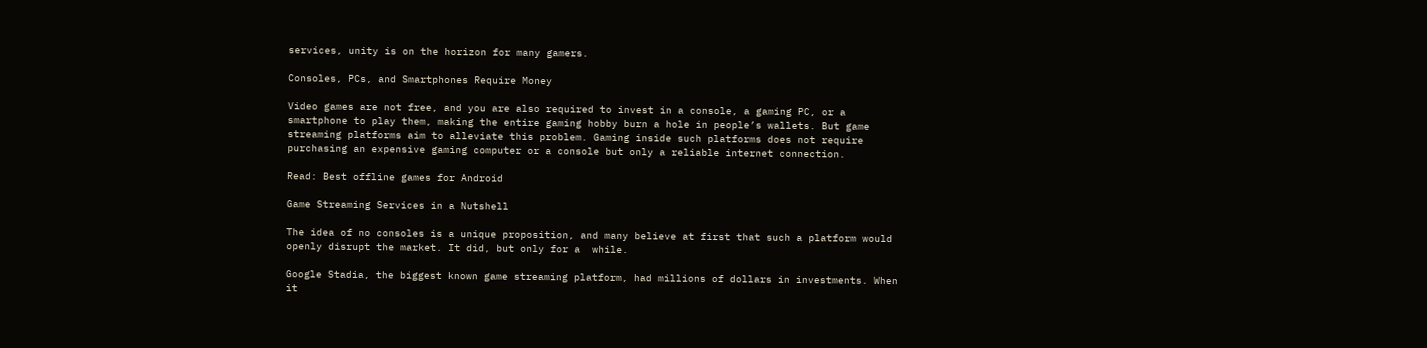services, unity is on the horizon for many gamers.

Consoles, PCs, and Smartphones Require Money

Video games are not free, and you are also required to invest in a console, a gaming PC, or a smartphone to play them, making the entire gaming hobby burn a hole in people’s wallets. But game streaming platforms aim to alleviate this problem. Gaming inside such platforms does not require purchasing an expensive gaming computer or a console but only a reliable internet connection.

Read: Best offline games for Android

Game Streaming Services in a Nutshell

The idea of no consoles is a unique proposition, and many believe at first that such a platform would openly disrupt the market. It did, but only for a  while.

Google Stadia, the biggest known game streaming platform, had millions of dollars in investments. When it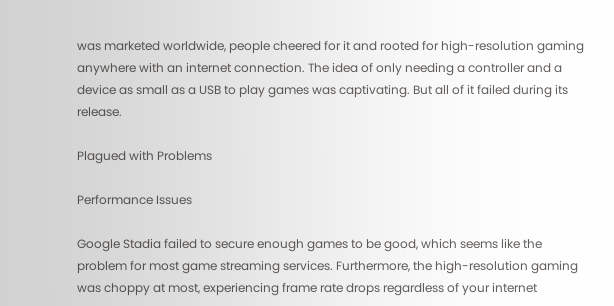was marketed worldwide, people cheered for it and rooted for high-resolution gaming anywhere with an internet connection. The idea of only needing a controller and a device as small as a USB to play games was captivating. But all of it failed during its release.

Plagued with Problems

Performance Issues

Google Stadia failed to secure enough games to be good, which seems like the problem for most game streaming services. Furthermore, the high-resolution gaming was choppy at most, experiencing frame rate drops regardless of your internet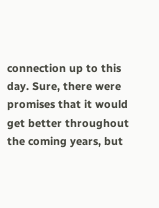connection up to this day. Sure, there were promises that it would get better throughout the coming years, but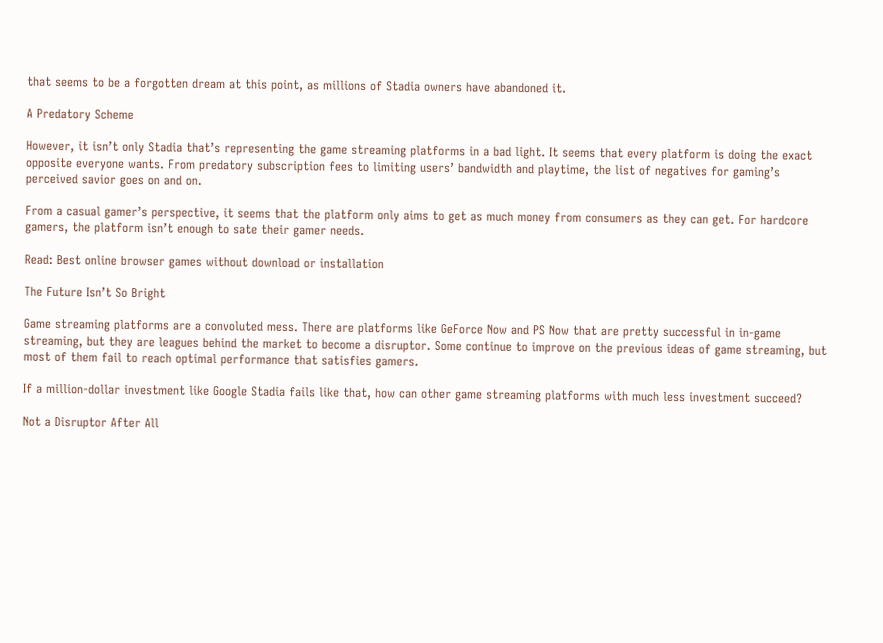that seems to be a forgotten dream at this point, as millions of Stadia owners have abandoned it.

A Predatory Scheme

However, it isn’t only Stadia that’s representing the game streaming platforms in a bad light. It seems that every platform is doing the exact opposite everyone wants. From predatory subscription fees to limiting users’ bandwidth and playtime, the list of negatives for gaming’s perceived savior goes on and on.

From a casual gamer’s perspective, it seems that the platform only aims to get as much money from consumers as they can get. For hardcore gamers, the platform isn’t enough to sate their gamer needs.

Read: Best online browser games without download or installation

The Future Isn’t So Bright

Game streaming platforms are a convoluted mess. There are platforms like GeForce Now and PS Now that are pretty successful in in-game streaming, but they are leagues behind the market to become a disruptor. Some continue to improve on the previous ideas of game streaming, but most of them fail to reach optimal performance that satisfies gamers.

If a million-dollar investment like Google Stadia fails like that, how can other game streaming platforms with much less investment succeed?

Not a Disruptor After All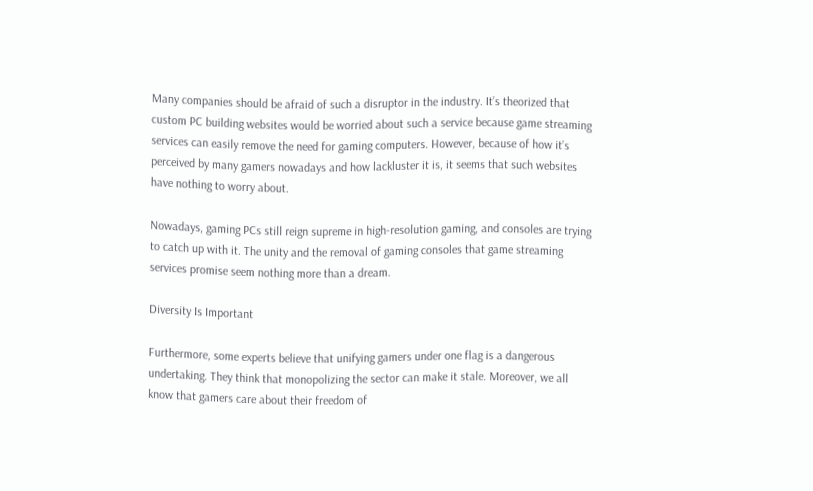Many companies should be afraid of such a disruptor in the industry. It’s theorized that custom PC building websites would be worried about such a service because game streaming services can easily remove the need for gaming computers. However, because of how it’s perceived by many gamers nowadays and how lackluster it is, it seems that such websites have nothing to worry about.

Nowadays, gaming PCs still reign supreme in high-resolution gaming, and consoles are trying to catch up with it. The unity and the removal of gaming consoles that game streaming services promise seem nothing more than a dream.

Diversity Is Important

Furthermore, some experts believe that unifying gamers under one flag is a dangerous undertaking. They think that monopolizing the sector can make it stale. Moreover, we all know that gamers care about their freedom of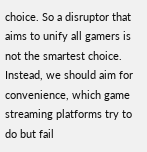choice. So a disruptor that aims to unify all gamers is not the smartest choice. Instead, we should aim for convenience, which game streaming platforms try to do but fail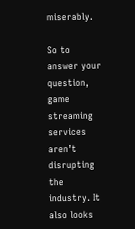miserably.

So to answer your question, game streaming services aren’t disrupting the industry. It also looks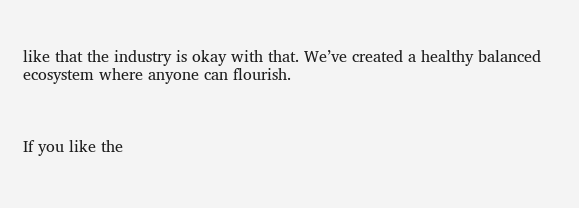like that the industry is okay with that. We’ve created a healthy balanced ecosystem where anyone can flourish.



If you like the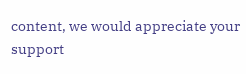content, we would appreciate your support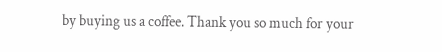by buying us a coffee. Thank you so much for your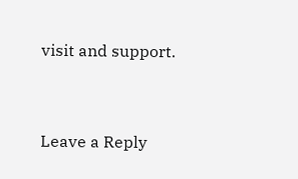visit and support.


Leave a Reply